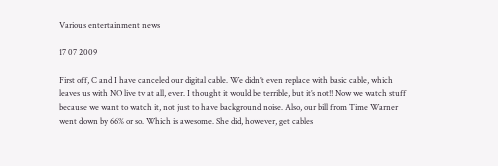Various entertainment news

17 07 2009

First off, C and I have canceled our digital cable. We didn’t even replace with basic cable, which leaves us with NO live tv at all, ever. I thought it would be terrible, but it’s not!! Now we watch stuff because we want to watch it, not just to have background noise. Also, our bill from Time Warner went down by 66% or so. Which is awesome. She did, however, get cables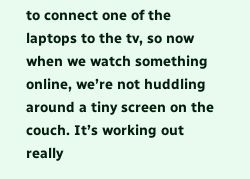to connect one of the laptops to the tv, so now when we watch something online, we’re not huddling around a tiny screen on the couch. It’s working out really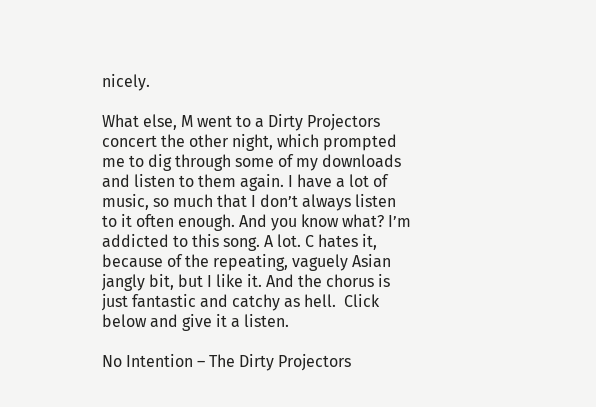nicely.

What else, M went to a Dirty Projectors concert the other night, which prompted me to dig through some of my downloads and listen to them again. I have a lot of music, so much that I don’t always listen to it often enough. And you know what? I’m addicted to this song. A lot. C hates it, because of the repeating, vaguely Asian jangly bit, but I like it. And the chorus is just fantastic and catchy as hell.  Click below and give it a listen.

No Intention – The Dirty Projectors